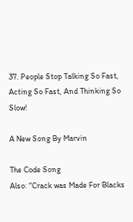37. People Stop Talking So Fast, Acting So Fast, And Thinking So Slow!

A New Song By Marvin

The Code Song
Also: “Crack was Made For Blacks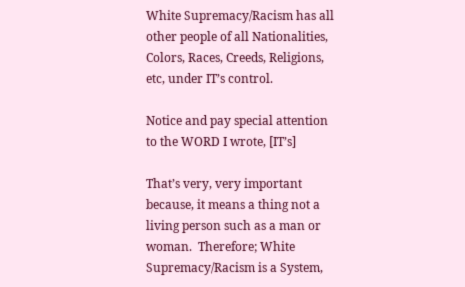White Supremacy/Racism has all other people of all Nationalities, Colors, Races, Creeds, Religions, etc, under IT’s control.

Notice and pay special attention to the WORD I wrote, [IT’s]

That’s very, very important because, it means a thing not a living person such as a man or woman.  Therefore; White Supremacy/Racism is a System,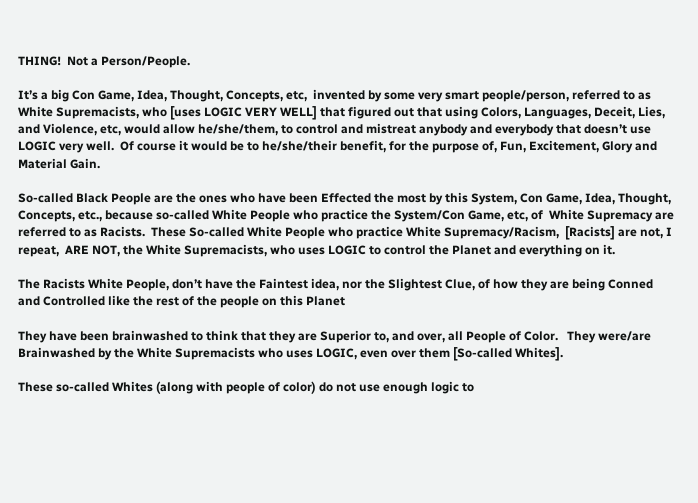THING!  Not a Person/People.

It’s a big Con Game, Idea, Thought, Concepts, etc,  invented by some very smart people/person, referred to as White Supremacists, who [uses LOGIC VERY WELL] that figured out that using Colors, Languages, Deceit, Lies, and Violence, etc, would allow he/she/them, to control and mistreat anybody and everybody that doesn’t use LOGIC very well.  Of course it would be to he/she/their benefit, for the purpose of, Fun, Excitement, Glory and Material Gain.

So-called Black People are the ones who have been Effected the most by this System, Con Game, Idea, Thought, Concepts, etc., because so-called White People who practice the System/Con Game, etc, of  White Supremacy are referred to as Racists.  These So-called White People who practice White Supremacy/Racism,  [Racists] are not, I repeat,  ARE NOT, the White Supremacists, who uses LOGIC to control the Planet and everything on it.

The Racists White People, don’t have the Faintest idea, nor the Slightest Clue, of how they are being Conned  and Controlled like the rest of the people on this Planet

They have been brainwashed to think that they are Superior to, and over, all People of Color.   They were/are Brainwashed by the White Supremacists who uses LOGIC, even over them [So-called Whites].

These so-called Whites (along with people of color) do not use enough logic to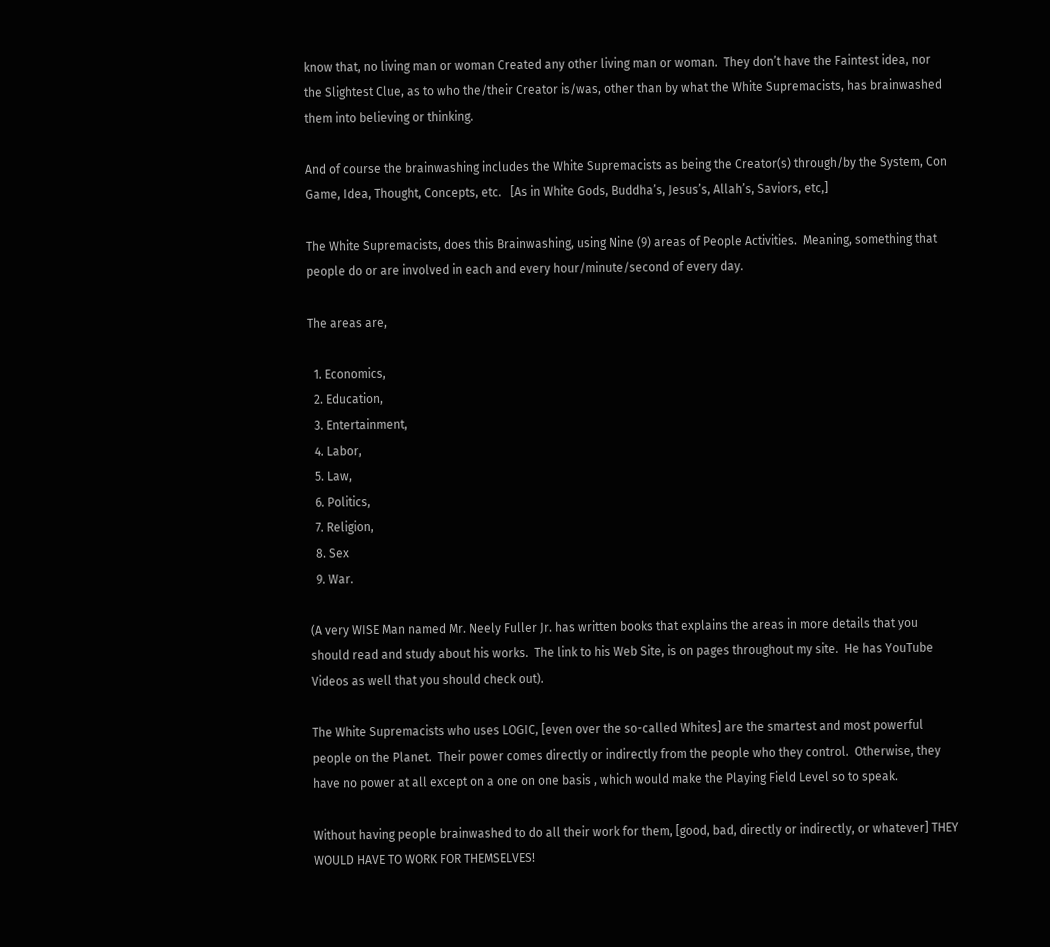know that, no living man or woman Created any other living man or woman.  They don’t have the Faintest idea, nor the Slightest Clue, as to who the/their Creator is/was, other than by what the White Supremacists, has brainwashed them into believing or thinking.

And of course the brainwashing includes the White Supremacists as being the Creator(s) through/by the System, Con Game, Idea, Thought, Concepts, etc.   [As in White Gods, Buddha’s, Jesus’s, Allah’s, Saviors, etc,]

The White Supremacists, does this Brainwashing, using Nine (9) areas of People Activities.  Meaning, something that people do or are involved in each and every hour/minute/second of every day.

The areas are,

  1. Economics,
  2. Education,
  3. Entertainment,
  4. Labor,
  5. Law,
  6. Politics,
  7. Religion,
  8. Sex
  9. War.

(A very WISE Man named Mr. Neely Fuller Jr. has written books that explains the areas in more details that you should read and study about his works.  The link to his Web Site, is on pages throughout my site.  He has YouTube Videos as well that you should check out).

The White Supremacists who uses LOGIC, [even over the so-called Whites] are the smartest and most powerful people on the Planet.  Their power comes directly or indirectly from the people who they control.  Otherwise, they have no power at all except on a one on one basis , which would make the Playing Field Level so to speak.

Without having people brainwashed to do all their work for them, [good, bad, directly or indirectly, or whatever] THEY WOULD HAVE TO WORK FOR THEMSELVES!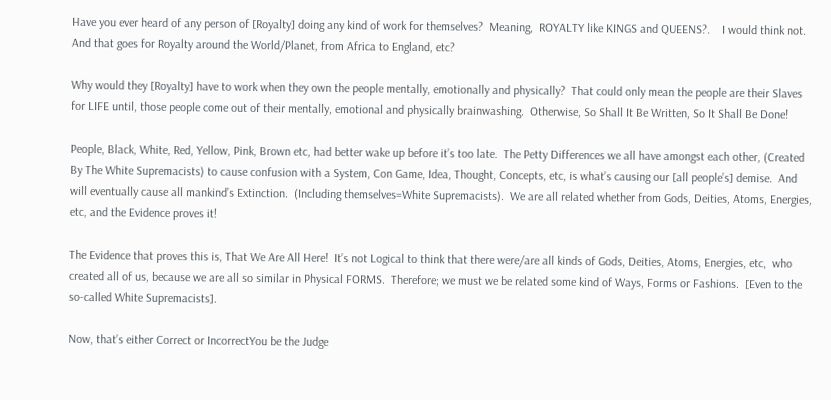Have you ever heard of any person of [Royalty] doing any kind of work for themselves?  Meaning,  ROYALTY like KINGS and QUEENS?.    I would think not.  And that goes for Royalty around the World/Planet, from Africa to England, etc?

Why would they [Royalty] have to work when they own the people mentally, emotionally and physically?  That could only mean the people are their Slaves for LIFE until, those people come out of their mentally, emotional and physically brainwashing.  Otherwise, So Shall It Be Written, So It Shall Be Done!

People, Black, White, Red, Yellow, Pink, Brown etc, had better wake up before it’s too late.  The Petty Differences we all have amongst each other, (Created By The White Supremacists) to cause confusion with a System, Con Game, Idea, Thought, Concepts, etc, is what’s causing our [all people’s] demise.  And will eventually cause all mankind’s Extinction.  (Including themselves=White Supremacists).  We are all related whether from Gods, Deities, Atoms, Energies, etc, and the Evidence proves it!

The Evidence that proves this is, That We Are All Here!  It’s not Logical to think that there were/are all kinds of Gods, Deities, Atoms, Energies, etc,  who created all of us, because we are all so similar in Physical FORMS.  Therefore; we must we be related some kind of Ways, Forms or Fashions.  [Even to the so-called White Supremacists].

Now, that’s either Correct or IncorrectYou be the Judge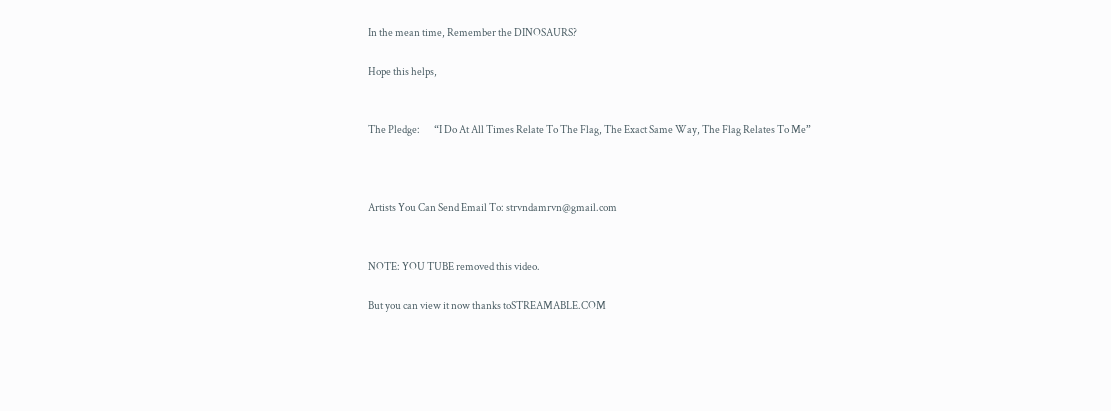In the mean time, Remember the DINOSAURS?

Hope this helps,


The Pledge:       “I Do At All Times Relate To The Flag, The Exact Same Way, The Flag Relates To Me”



Artists You Can Send Email To: strvndamrvn@gmail.com


NOTE: YOU TUBE removed this video.

But you can view it now thanks toSTREAMABLE.COM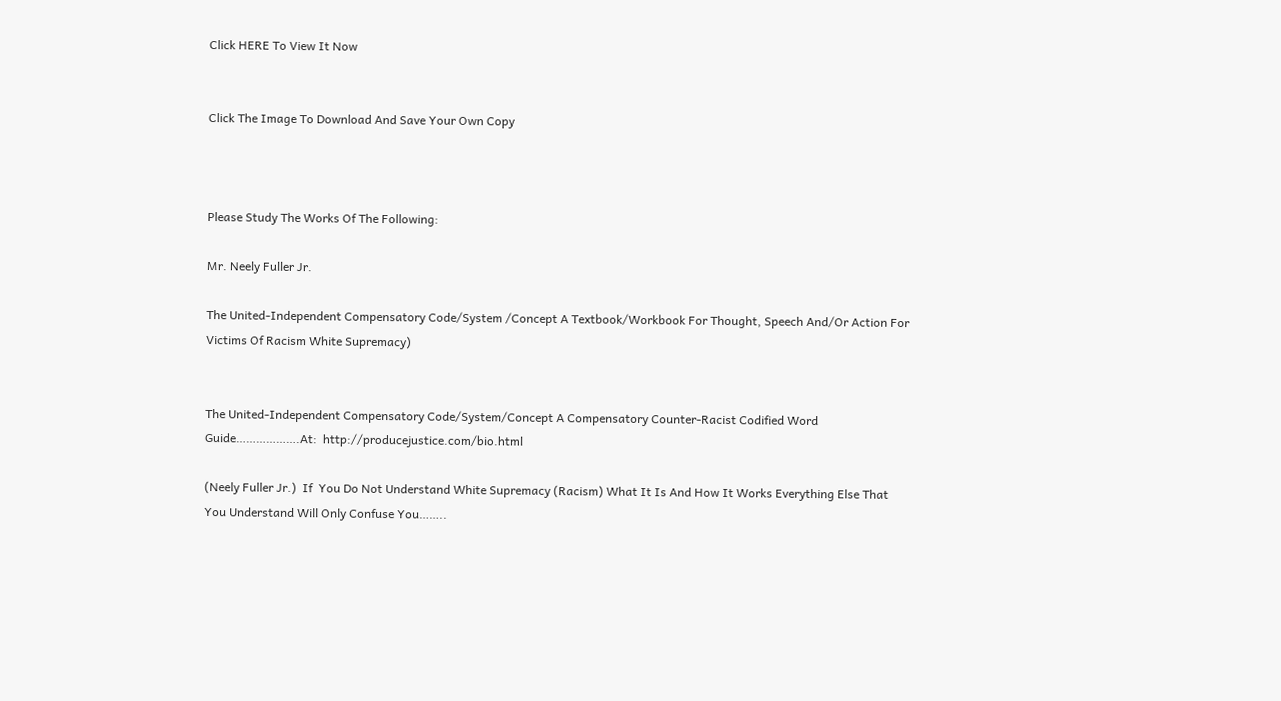Click HERE To View It Now


Click The Image To Download And Save Your Own Copy



Please Study The Works Of The Following:

Mr. Neely Fuller Jr.

The United-Independent Compensatory Code/System /Concept A Textbook/Workbook For Thought, Speech And/Or Action For Victims Of Racism White Supremacy)


The United-Independent Compensatory Code/System/Concept A Compensatory Counter-Racist Codified Word Guide……………….At:  http://producejustice.com/bio.html

(Neely Fuller Jr.)  If  You Do Not Understand White Supremacy (Racism) What It Is And How It Works Everything Else That You Understand Will Only Confuse You……..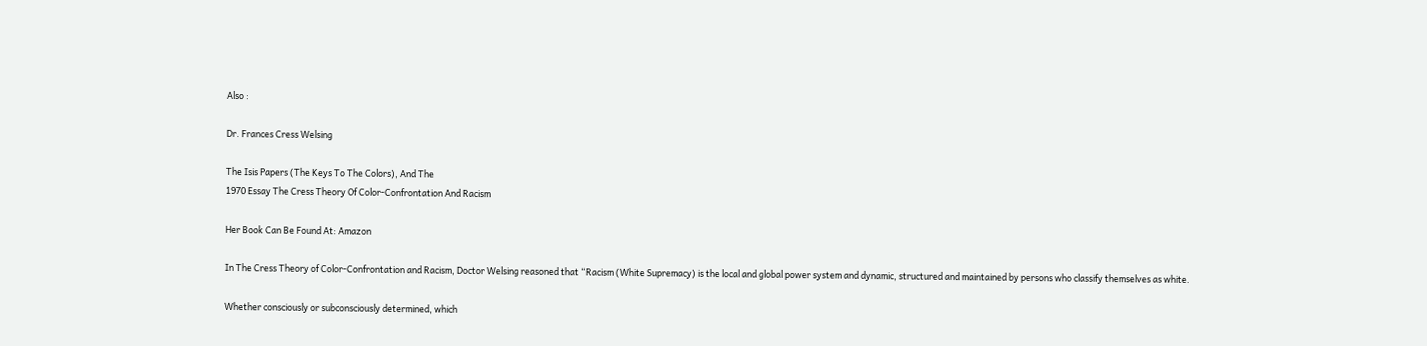Also :

Dr. Frances Cress Welsing

The Isis Papers (The Keys To The Colors), And The
1970 Essay The Cress Theory Of Color-Confrontation And Racism

Her Book Can Be Found At: Amazon

In The Cress Theory of Color-Confrontation and Racism, Doctor Welsing reasoned that “Racism (White Supremacy) is the local and global power system and dynamic, structured and maintained by persons who classify themselves as white.

Whether consciously or subconsciously determined, which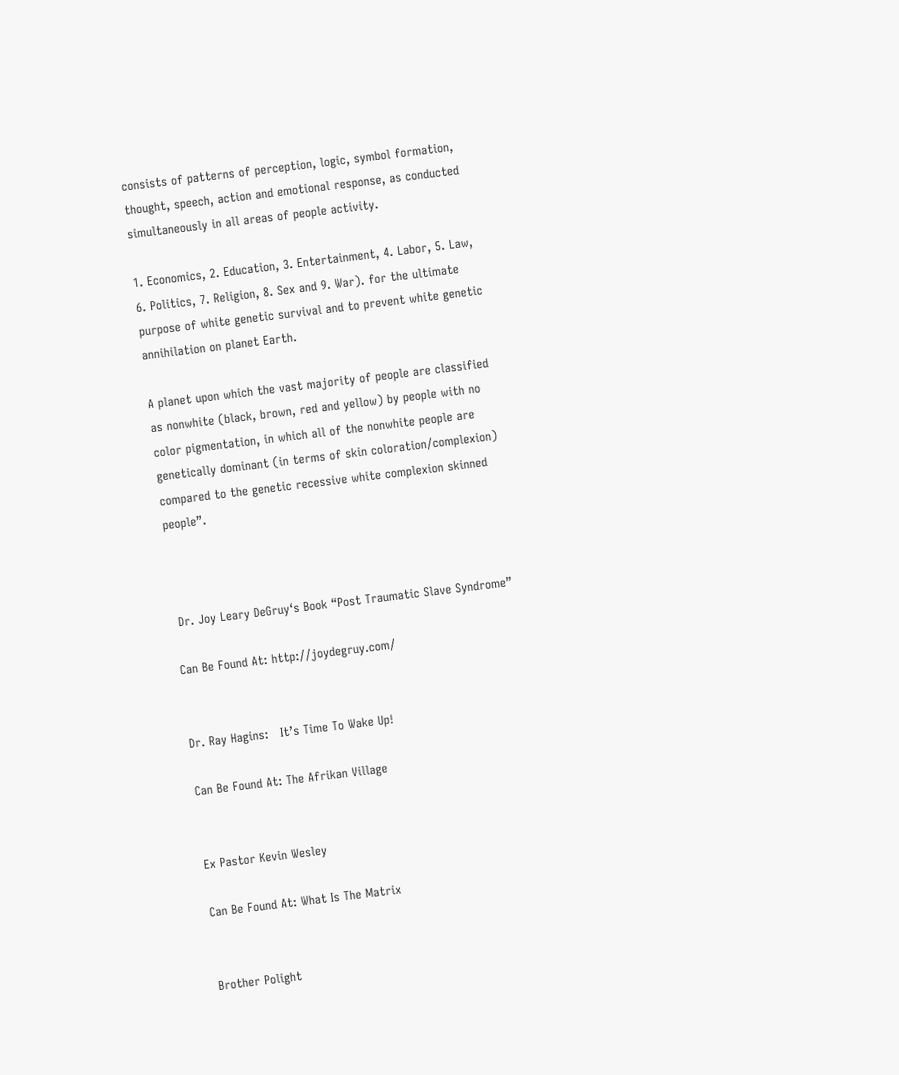consists of patterns of perception, logic, symbol formation, thought, speech, action and emotional response, as conducted simultaneously in all areas of people activity.

1. Economics, 2. Education, 3. Entertainment, 4. Labor, 5. Law, 6. Politics, 7. Religion, 8. Sex and 9. War). for the ultimate purpose of white genetic survival and to prevent white genetic annihilation on planet Earth.

A planet upon which the vast majority of people are classified as nonwhite (black, brown, red and yellow) by people with no color pigmentation, in which all of the nonwhite people are genetically dominant (in terms of skin coloration/complexion) compared to the genetic recessive white complexion skinned people”.



 Dr. Joy Leary DeGruy‘s Book “Post Traumatic Slave Syndrome”

Can Be Found At: http://joydegruy.com/


Dr. Ray Hagins:   It’s Time To Wake Up!

Can Be Found At: The Afrikan Village


Ex Pastor Kevin Wesley

Can Be Found At: What Is The Matrix


Brother Polight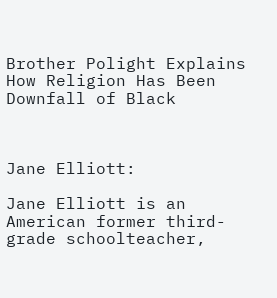Brother Polight Explains How Religion Has Been Downfall of Black



Jane Elliott:

Jane Elliott is an American former third-grade schoolteacher,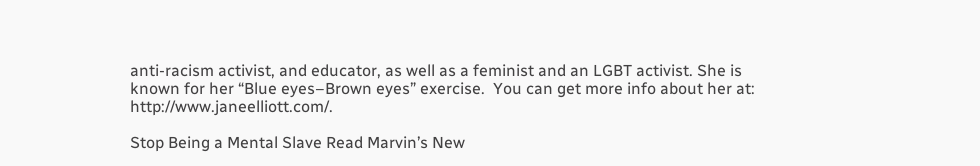anti-racism activist, and educator, as well as a feminist and an LGBT activist. She is known for her “Blue eyes–Brown eyes” exercise.  You can get more info about her at: http://www.janeelliott.com/.

Stop Being a Mental Slave Read Marvin’s New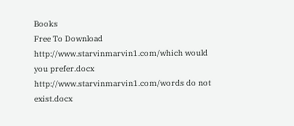Books
Free To Download http://www.starvinmarvin1.com/which would you prefer.docx
http://www.starvinmarvin1.com/words do not exist.docx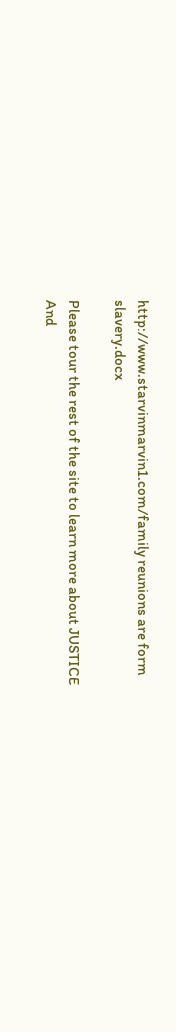http://www.starvinmarvin1.com/family reunions are form slavery.docx

Please tour the rest of the site to learn more about JUSTICE
And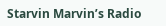Starvin Marvin’s Radio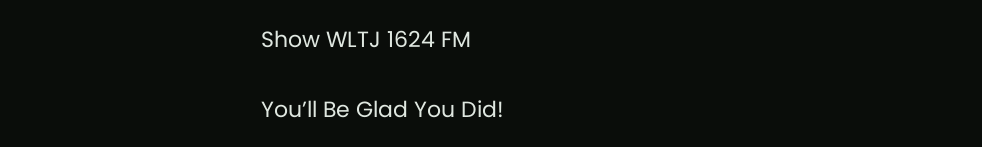Show WLTJ 1624 FM

You’ll Be Glad You Did!